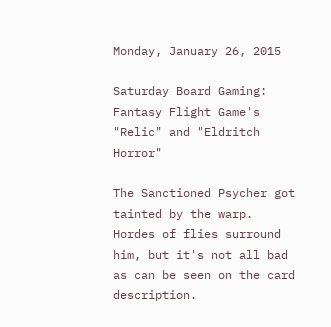Monday, January 26, 2015

Saturday Board Gaming: Fantasy Flight Game's "Relic" and "Eldritch Horror"

The Sanctioned Psycher got tainted by the warp.  Hordes of flies surround him, but it's not all bad as can be seen on the card description.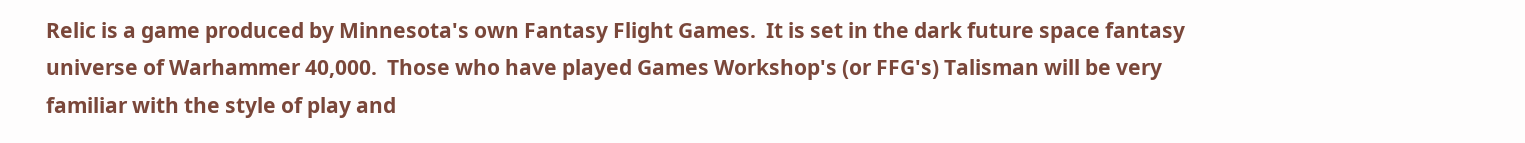Relic is a game produced by Minnesota's own Fantasy Flight Games.  It is set in the dark future space fantasy universe of Warhammer 40,000.  Those who have played Games Workshop's (or FFG's) Talisman will be very familiar with the style of play and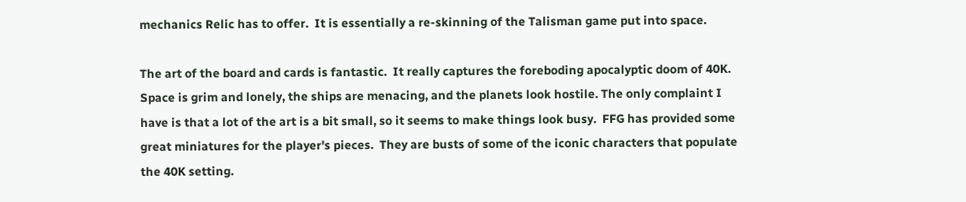mechanics Relic has to offer.  It is essentially a re-skinning of the Talisman game put into space.

The art of the board and cards is fantastic.  It really captures the foreboding apocalyptic doom of 40K.  Space is grim and lonely, the ships are menacing, and the planets look hostile. The only complaint I have is that a lot of the art is a bit small, so it seems to make things look busy.  FFG has provided some great miniatures for the player's pieces.  They are busts of some of the iconic characters that populate the 40K setting.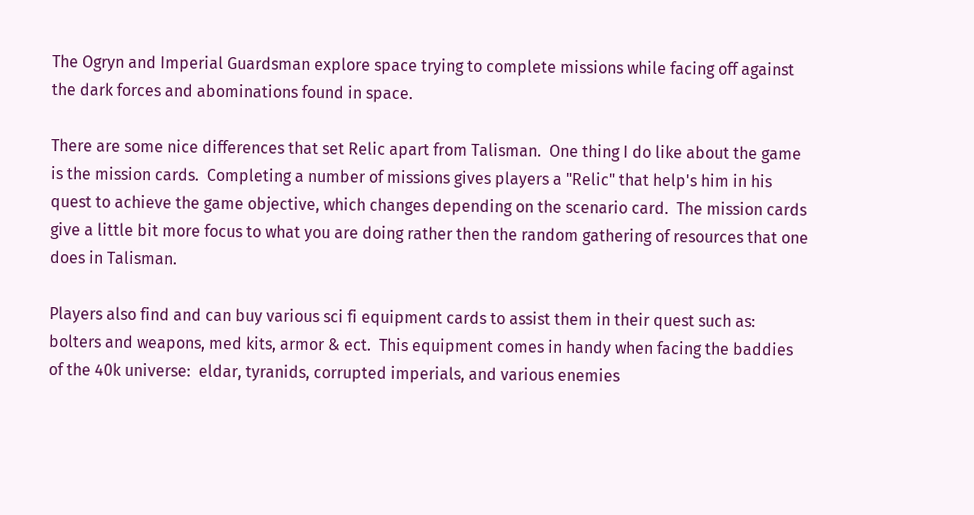The Ogryn and Imperial Guardsman explore space trying to complete missions while facing off against the dark forces and abominations found in space.

There are some nice differences that set Relic apart from Talisman.  One thing I do like about the game is the mission cards.  Completing a number of missions gives players a "Relic" that help's him in his quest to achieve the game objective, which changes depending on the scenario card.  The mission cards give a little bit more focus to what you are doing rather then the random gathering of resources that one does in Talisman.

Players also find and can buy various sci fi equipment cards to assist them in their quest such as:  bolters and weapons, med kits, armor & ect.  This equipment comes in handy when facing the baddies of the 40k universe:  eldar, tyranids, corrupted imperials, and various enemies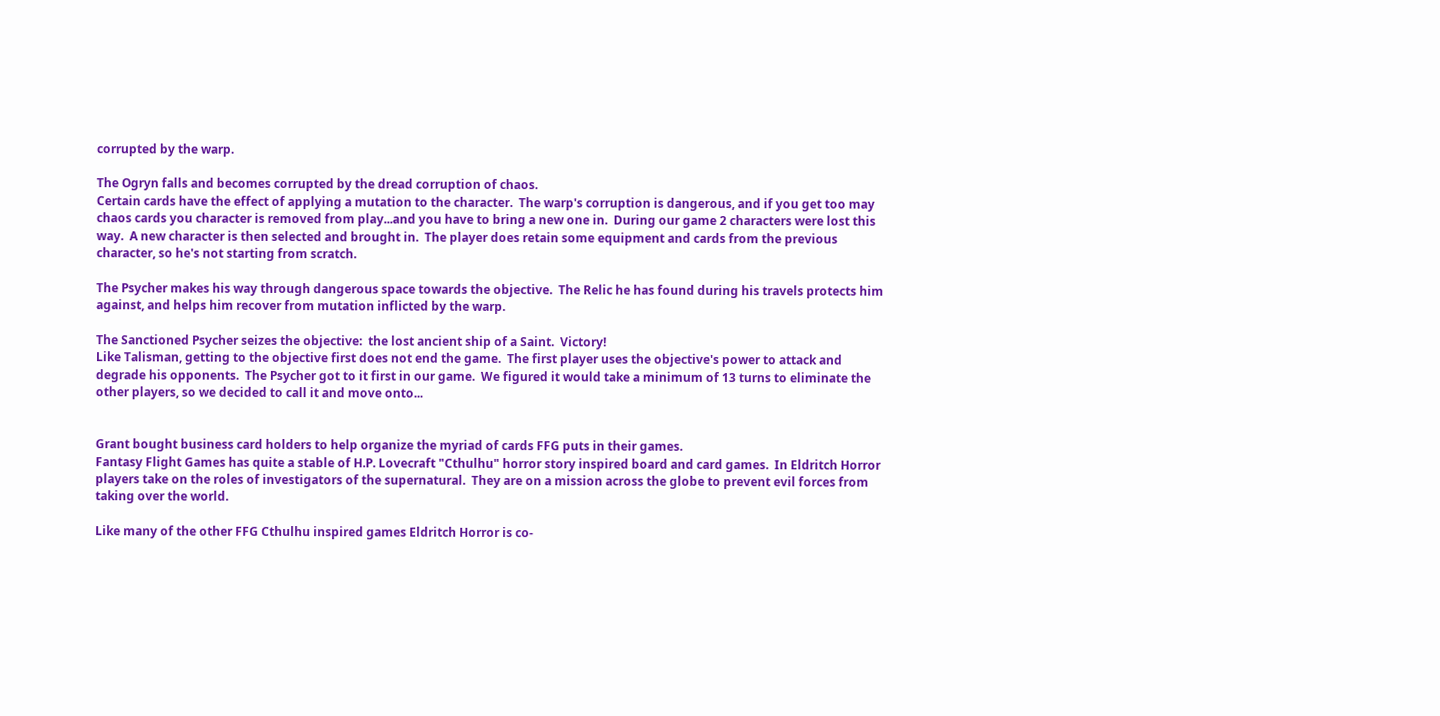corrupted by the warp.

The Ogryn falls and becomes corrupted by the dread corruption of chaos.
Certain cards have the effect of applying a mutation to the character.  The warp's corruption is dangerous, and if you get too may chaos cards you character is removed from play...and you have to bring a new one in.  During our game 2 characters were lost this way.  A new character is then selected and brought in.  The player does retain some equipment and cards from the previous character, so he's not starting from scratch.

The Psycher makes his way through dangerous space towards the objective.  The Relic he has found during his travels protects him against, and helps him recover from mutation inflicted by the warp.

The Sanctioned Psycher seizes the objective:  the lost ancient ship of a Saint.  Victory!
Like Talisman, getting to the objective first does not end the game.  The first player uses the objective's power to attack and degrade his opponents.  The Psycher got to it first in our game.  We figured it would take a minimum of 13 turns to eliminate the other players, so we decided to call it and move onto...


Grant bought business card holders to help organize the myriad of cards FFG puts in their games.
Fantasy Flight Games has quite a stable of H.P. Lovecraft "Cthulhu" horror story inspired board and card games.  In Eldritch Horror players take on the roles of investigators of the supernatural.  They are on a mission across the globe to prevent evil forces from taking over the world.

Like many of the other FFG Cthulhu inspired games Eldritch Horror is co-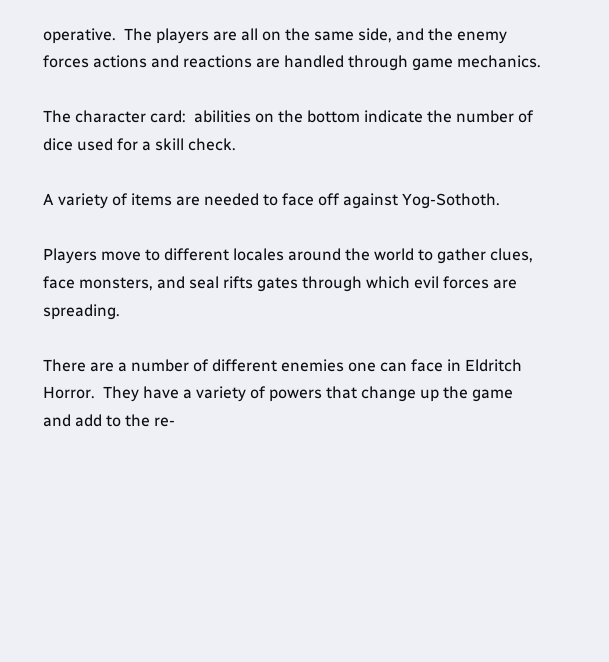operative.  The players are all on the same side, and the enemy forces actions and reactions are handled through game mechanics.

The character card:  abilities on the bottom indicate the number of dice used for a skill check.

A variety of items are needed to face off against Yog-Sothoth.

Players move to different locales around the world to gather clues, face monsters, and seal rifts gates through which evil forces are spreading.

There are a number of different enemies one can face in Eldritch Horror.  They have a variety of powers that change up the game and add to the re-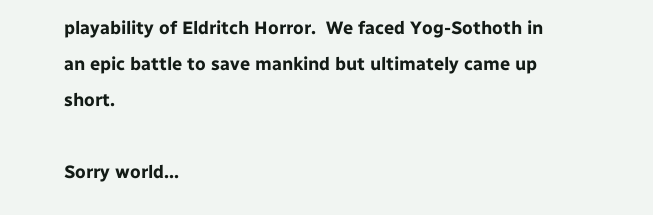playability of Eldritch Horror.  We faced Yog-Sothoth in an epic battle to save mankind but ultimately came up short.

Sorry world...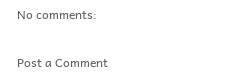No comments:

Post a Comment